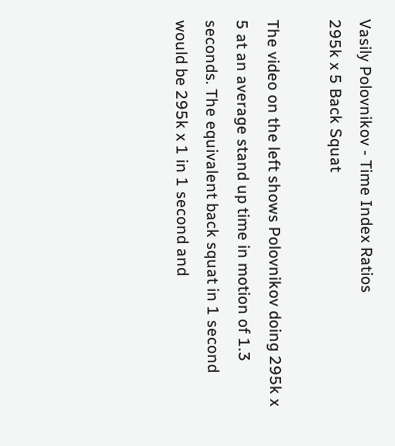Vasily Polovnikov - Time Index Ratios
295k x 5 Back Squat

The video on the left shows Polovnikov doing 295k x 5 at an average stand up time in motion of 1.3 seconds. The equivalent back squat in 1 second would be 295k x 1 in 1 second and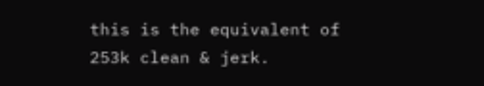this is the equivalent of 253k clean & jerk.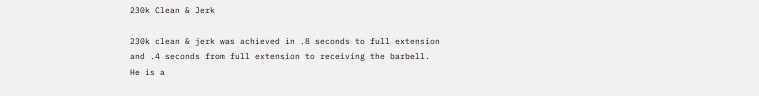230k Clean & Jerk

230k clean & jerk was achieved in .8 seconds to full extension and .4 seconds from full extension to receiving the barbell. He is a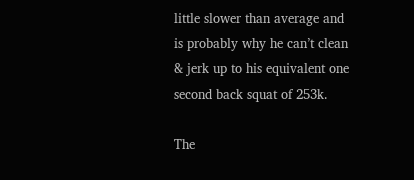little slower than average and is probably why he can’t clean & jerk up to his equivalent one second back squat of 253k.

The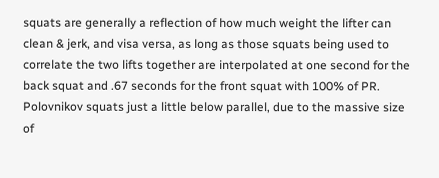squats are generally a reflection of how much weight the lifter can clean & jerk, and visa versa, as long as those squats being used to correlate the two lifts together are interpolated at one second for the back squat and .67 seconds for the front squat with 100% of PR. Polovnikov squats just a little below parallel, due to the massive size of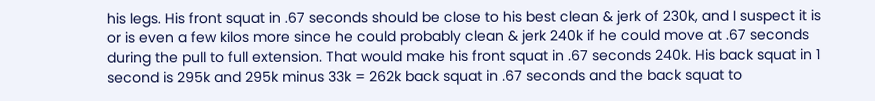his legs. His front squat in .67 seconds should be close to his best clean & jerk of 230k, and I suspect it is or is even a few kilos more since he could probably clean & jerk 240k if he could move at .67 seconds during the pull to full extension. That would make his front squat in .67 seconds 240k. His back squat in 1 second is 295k and 295k minus 33k = 262k back squat in .67 seconds and the back squat to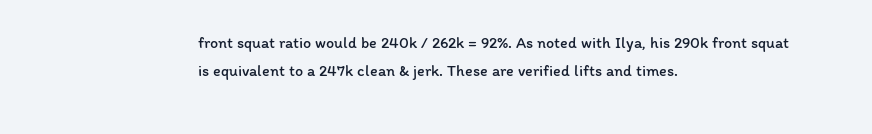front squat ratio would be 240k / 262k = 92%. As noted with Ilya, his 290k front squat is equivalent to a 247k clean & jerk. These are verified lifts and times.